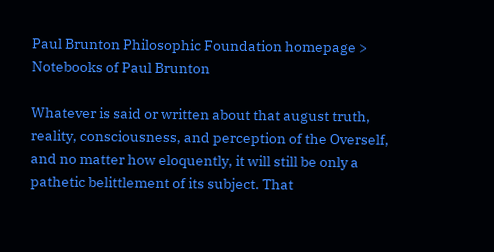Paul Brunton Philosophic Foundation homepage > Notebooks of Paul Brunton

Whatever is said or written about that august truth, reality, consciousness, and perception of the Overself, and no matter how eloquently, it will still be only a pathetic belittlement of its subject. That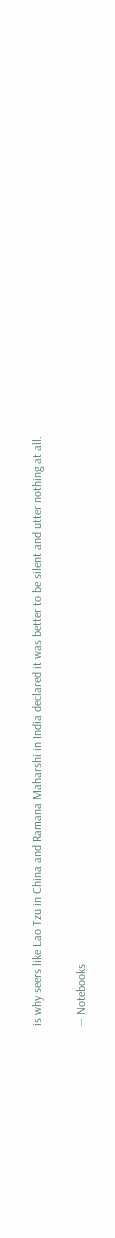is why seers like Lao Tzu in China and Ramana Maharshi in India declared it was better to be silent and utter nothing at all.

-- Notebooks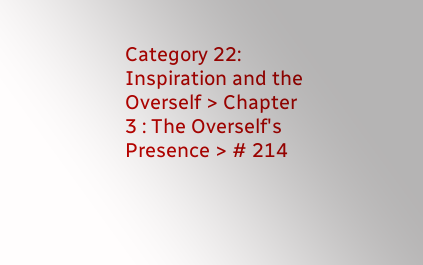Category 22: Inspiration and the Overself > Chapter 3 : The Overself's Presence > # 214